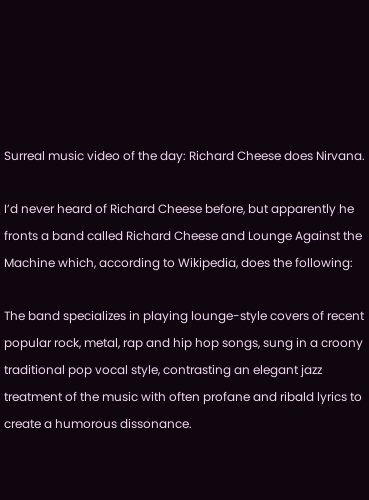Surreal music video of the day: Richard Cheese does Nirvana.

I’d never heard of Richard Cheese before, but apparently he fronts a band called Richard Cheese and Lounge Against the Machine which, according to Wikipedia, does the following:

The band specializes in playing lounge-style covers of recent popular rock, metal, rap and hip hop songs, sung in a croony traditional pop vocal style, contrasting an elegant jazz treatment of the music with often profane and ribald lyrics to create a humorous dissonance.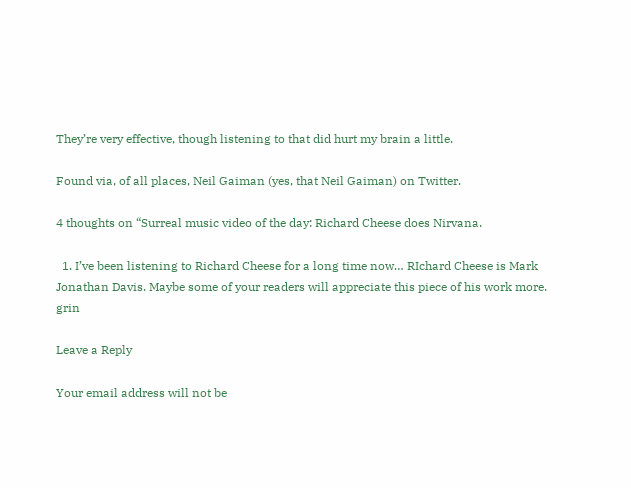They’re very effective, though listening to that did hurt my brain a little.

Found via, of all places, Neil Gaiman (yes, that Neil Gaiman) on Twitter.

4 thoughts on “Surreal music video of the day: Richard Cheese does Nirvana.

  1. I’ve been listening to Richard Cheese for a long time now… RIchard Cheese is Mark Jonathan Davis. Maybe some of your readers will appreciate this piece of his work more.  grin

Leave a Reply

Your email address will not be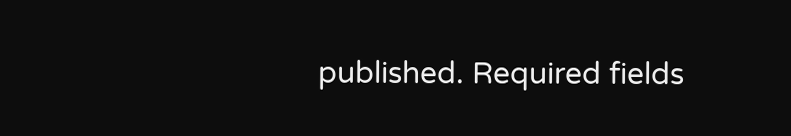published. Required fields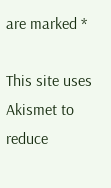are marked *

This site uses Akismet to reduce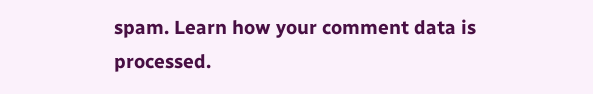spam. Learn how your comment data is processed.